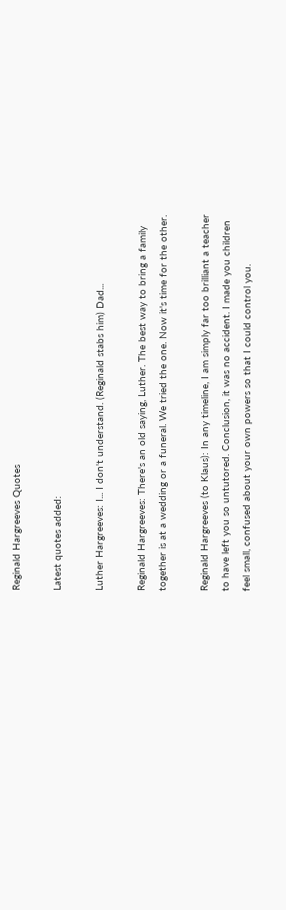Reginald Hargreeves Quotes

Latest quotes added:

Luther Hargreeves: I... I don't understand. (Reginald stabs him) Dad...

Reginald Hargreeves: There's an old saying, Luther. The best way to bring a family together is at a wedding or a funeral. We tried the one. Now it's time for the other.

Reginald Hargreeves (to Klaus): In any timeline, I am simply far too brilliant a teacher to have left you so untutored. Conclusion, it was no accident. I made you children feel small, confused about your own powers so that I could control you.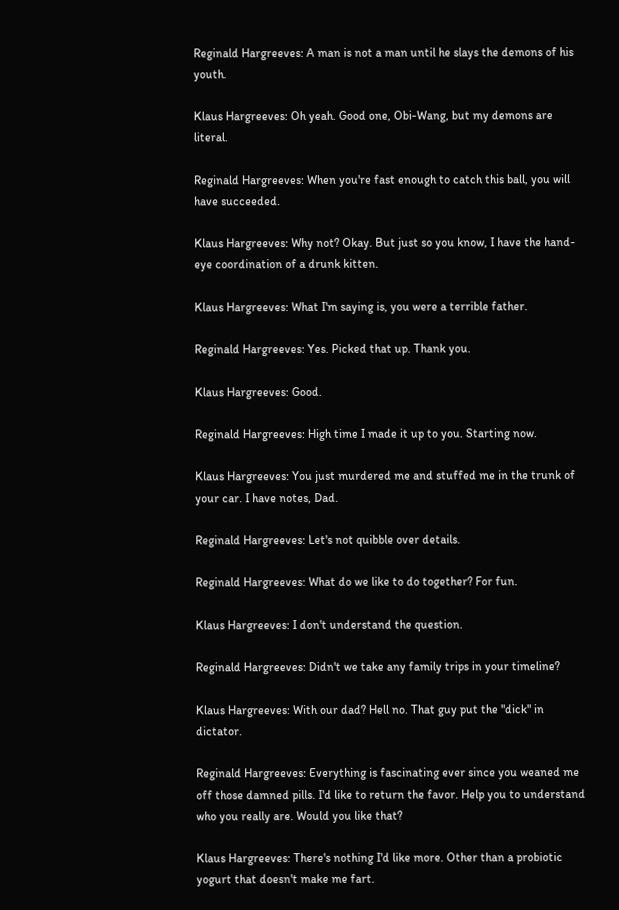Reginald Hargreeves: A man is not a man until he slays the demons of his youth.

Klaus Hargreeves: Oh yeah. Good one, Obi-Wang, but my demons are literal.

Reginald Hargreeves: When you're fast enough to catch this ball, you will have succeeded.

Klaus Hargreeves: Why not? Okay. But just so you know, I have the hand-eye coordination of a drunk kitten.

Klaus Hargreeves: What I'm saying is, you were a terrible father.

Reginald Hargreeves: Yes. Picked that up. Thank you.

Klaus Hargreeves: Good.

Reginald Hargreeves: High time I made it up to you. Starting now.

Klaus Hargreeves: You just murdered me and stuffed me in the trunk of your car. I have notes, Dad.

Reginald Hargreeves: Let's not quibble over details.

Reginald Hargreeves: What do we like to do together? For fun.

Klaus Hargreeves: I don't understand the question.

Reginald Hargreeves: Didn't we take any family trips in your timeline?

Klaus Hargreeves: With our dad? Hell no. That guy put the "dick" in dictator.

Reginald Hargreeves: Everything is fascinating ever since you weaned me off those damned pills. I'd like to return the favor. Help you to understand who you really are. Would you like that?

Klaus Hargreeves: There's nothing I'd like more. Other than a probiotic yogurt that doesn't make me fart.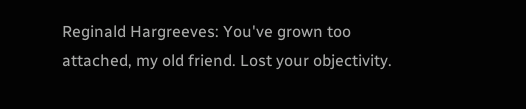Reginald Hargreeves: You've grown too attached, my old friend. Lost your objectivity.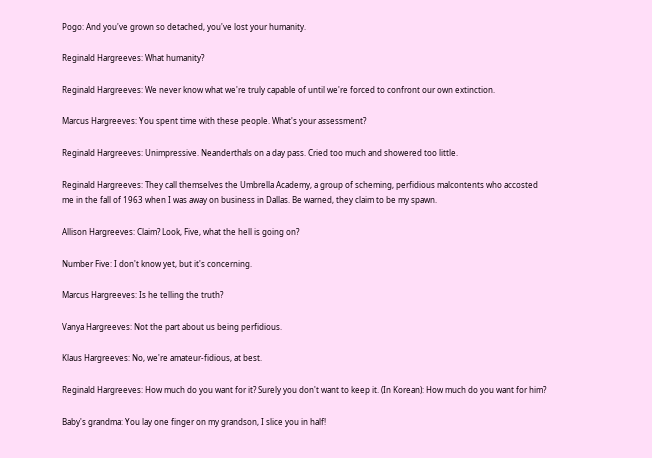Pogo: And you've grown so detached, you've lost your humanity.

Reginald Hargreeves: What humanity?

Reginald Hargreeves: We never know what we're truly capable of until we're forced to confront our own extinction.

Marcus Hargreeves: You spent time with these people. What's your assessment?

Reginald Hargreeves: Unimpressive. Neanderthals on a day pass. Cried too much and showered too little.

Reginald Hargreeves: They call themselves the Umbrella Academy, a group of scheming, perfidious malcontents who accosted me in the fall of 1963 when I was away on business in Dallas. Be warned, they claim to be my spawn.

Allison Hargreeves: Claim? Look, Five, what the hell is going on?

Number Five: I don't know yet, but it's concerning.

Marcus Hargreeves: Is he telling the truth?

Vanya Hargreeves: Not the part about us being perfidious.

Klaus Hargreeves: No, we're amateur-fidious, at best.

Reginald Hargreeves: How much do you want for it? Surely you don't want to keep it. (In Korean): How much do you want for him?

Baby's grandma: You lay one finger on my grandson, I slice you in half!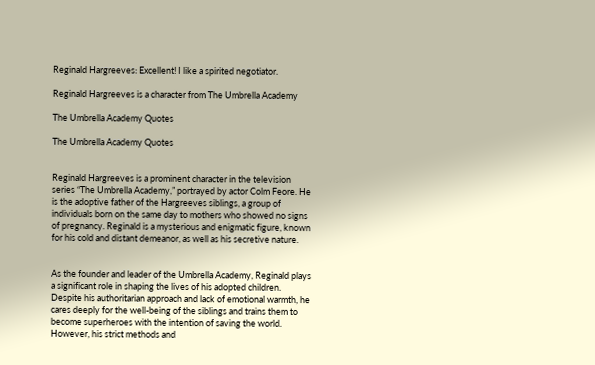Reginald Hargreeves: Excellent! I like a spirited negotiator.

Reginald Hargreeves is a character from The Umbrella Academy

The Umbrella Academy Quotes

The Umbrella Academy Quotes


Reginald Hargreeves is a prominent character in the television series “The Umbrella Academy,” portrayed by actor Colm Feore. He is the adoptive father of the Hargreeves siblings, a group of individuals born on the same day to mothers who showed no signs of pregnancy. Reginald is a mysterious and enigmatic figure, known for his cold and distant demeanor, as well as his secretive nature.


As the founder and leader of the Umbrella Academy, Reginald plays a significant role in shaping the lives of his adopted children. Despite his authoritarian approach and lack of emotional warmth, he cares deeply for the well-being of the siblings and trains them to become superheroes with the intention of saving the world. However, his strict methods and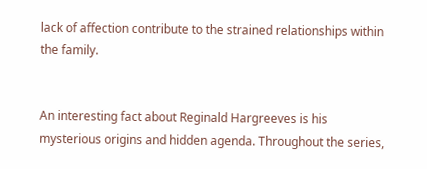lack of affection contribute to the strained relationships within the family.


An interesting fact about Reginald Hargreeves is his mysterious origins and hidden agenda. Throughout the series,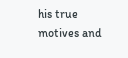his true motives and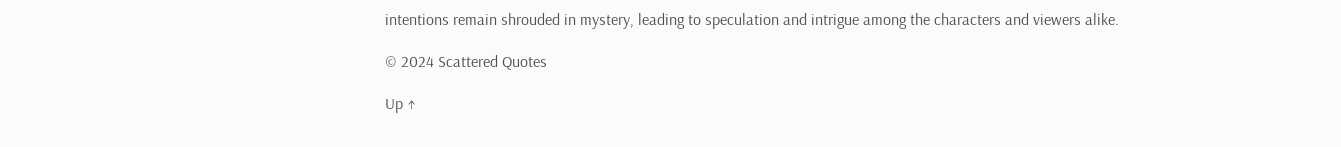intentions remain shrouded in mystery, leading to speculation and intrigue among the characters and viewers alike.

© 2024 Scattered Quotes

Up ↑